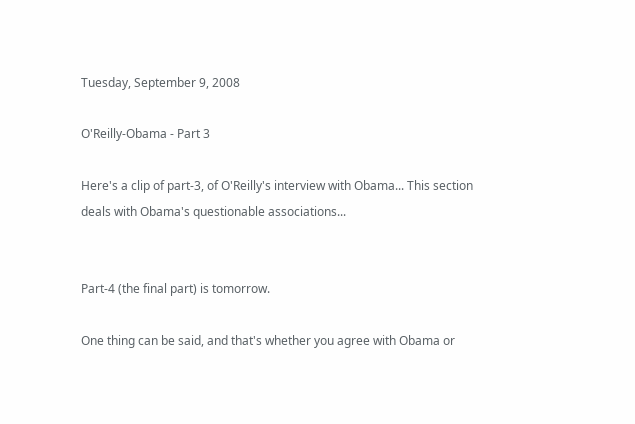Tuesday, September 9, 2008

O'Reilly-Obama - Part 3

Here's a clip of part-3, of O'Reilly's interview with Obama... This section deals with Obama's questionable associations...


Part-4 (the final part) is tomorrow.

One thing can be said, and that's whether you agree with Obama or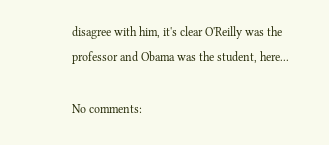disagree with him, it's clear O'Reilly was the professor and Obama was the student, here...

No comments: